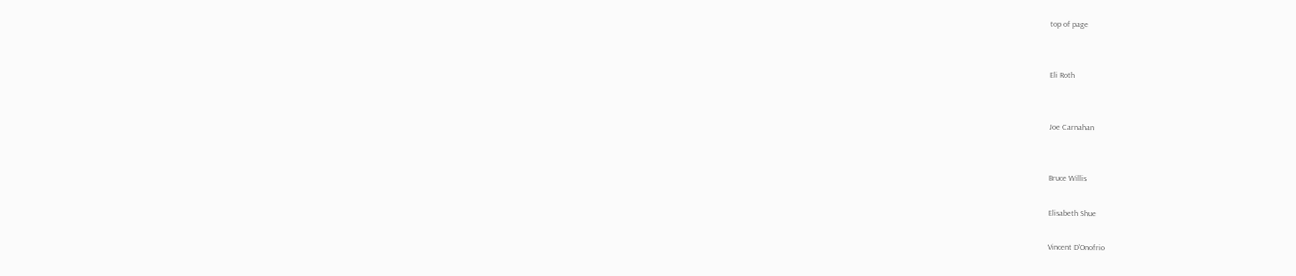top of page


Eli Roth


Joe Carnahan


Bruce Willis

Elisabeth Shue

Vincent D'Onofrio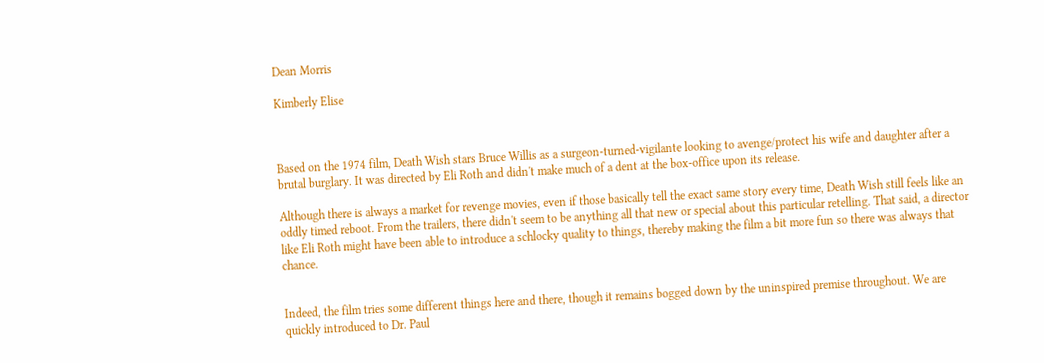Dean Morris

Kimberly Elise



Based on the 1974 film, Death Wish stars Bruce Willis as a surgeon-turned-vigilante looking to avenge/protect his wife and daughter after a brutal burglary. It was directed by Eli Roth and didn't make much of a dent at the box-office upon its release.

Although there is always a market for revenge movies, even if those basically tell the exact same story every time, Death Wish still feels like an oddly timed reboot. From the trailers, there didn't seem to be anything all that new or special about this particular retelling. That said, a director like Eli Roth might have been able to introduce a schlocky quality to things, thereby making the film a bit more fun so there was always that chance.


Indeed, the film tries some different things here and there, though it remains bogged down by the uninspired premise throughout. We are quickly introduced to Dr. Paul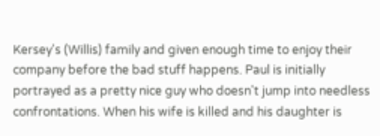Kersey's (Willis) family and given enough time to enjoy their company before the bad stuff happens. Paul is initially portrayed as a pretty nice guy who doesn't jump into needless confrontations. When his wife is killed and his daughter is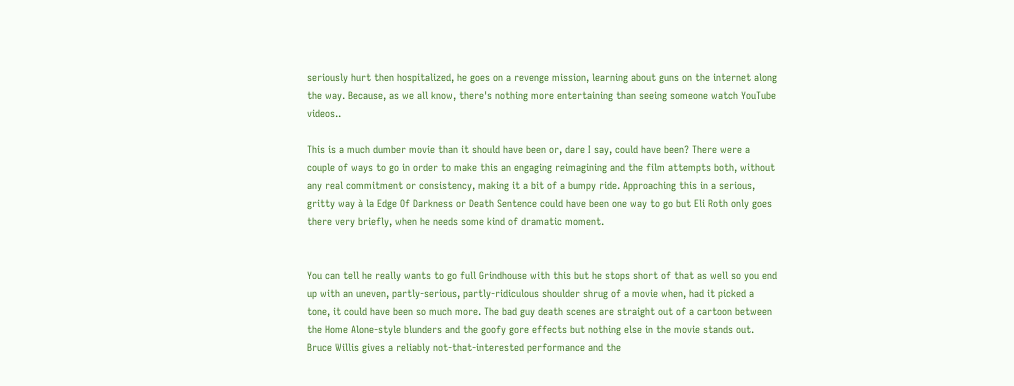seriously hurt then hospitalized, he goes on a revenge mission, learning about guns on the internet along the way. Because, as we all know, there's nothing more entertaining than seeing someone watch YouTube videos..

This is a much dumber movie than it should have been or, dare I say, could have been? There were a couple of ways to go in order to make this an engaging reimagining and the film attempts both, without any real commitment or consistency, making it a bit of a bumpy ride. Approaching this in a serious, gritty way à la Edge Of Darkness or Death Sentence could have been one way to go but Eli Roth only goes there very briefly, when he needs some kind of dramatic moment.


You can tell he really wants to go full Grindhouse with this but he stops short of that as well so you end up with an uneven, partly-serious, partly-ridiculous shoulder shrug of a movie when, had it picked a tone, it could have been so much more. The bad guy death scenes are straight out of a cartoon between the Home Alone-style blunders and the goofy gore effects but nothing else in the movie stands out. Bruce Willis gives a reliably not-that-interested performance and the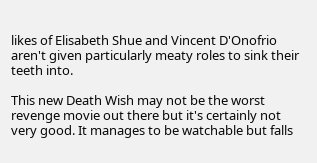likes of Elisabeth Shue and Vincent D'Onofrio aren't given particularly meaty roles to sink their teeth into.

This new Death Wish may not be the worst revenge movie out there but it's certainly not very good. It manages to be watchable but falls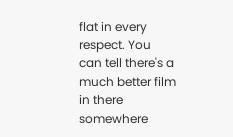flat in every respect. You can tell there's a much better film in there somewhere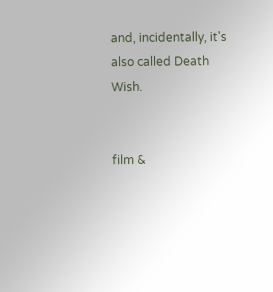and, incidentally, it's also called Death Wish.


film &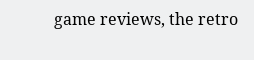game reviews, the retro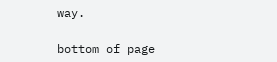way.

bottom of page